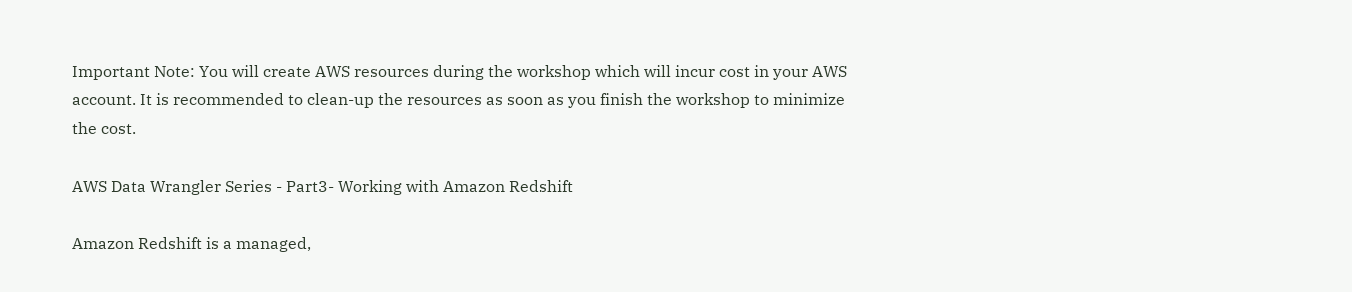Important Note: You will create AWS resources during the workshop which will incur cost in your AWS account. It is recommended to clean-up the resources as soon as you finish the workshop to minimize the cost.

AWS Data Wrangler Series - Part3- Working with Amazon Redshift

Amazon Redshift is a managed,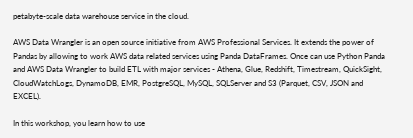petabyte-scale data warehouse service in the cloud.

AWS Data Wrangler is an open source initiative from AWS Professional Services. It extends the power of Pandas by allowing to work AWS data related services using Panda DataFrames. Once can use Python Panda and AWS Data Wrangler to build ETL with major services - Athena, Glue, Redshift, Timestream, QuickSight, CloudWatchLogs, DynamoDB, EMR, PostgreSQL, MySQL, SQLServer and S3 (Parquet, CSV, JSON and EXCEL).

In this workshop, you learn how to use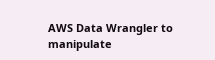AWS Data Wrangler to manipulate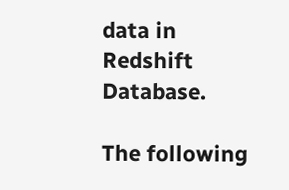data in Redshift Database.

The following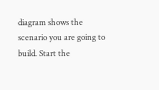diagram shows the scenario you are going to build. Start the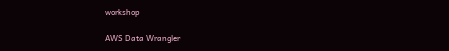workshop

AWS Data Wrangler